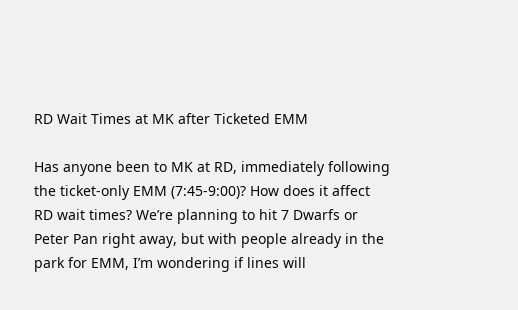RD Wait Times at MK after Ticketed EMM

Has anyone been to MK at RD, immediately following the ticket-only EMM (7:45-9:00)? How does it affect RD wait times? We’re planning to hit 7 Dwarfs or Peter Pan right away, but with people already in the park for EMM, I’m wondering if lines will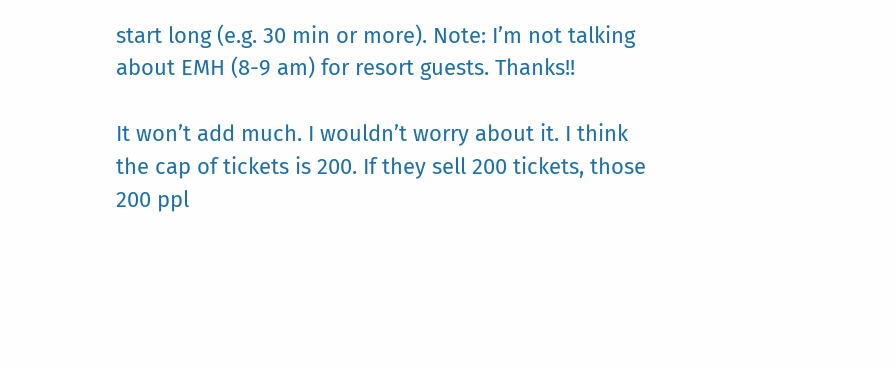start long (e.g. 30 min or more). Note: I’m not talking about EMH (8-9 am) for resort guests. Thanks!!

It won’t add much. I wouldn’t worry about it. I think the cap of tickets is 200. If they sell 200 tickets, those 200 ppl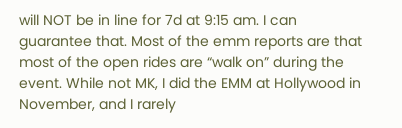will NOT be in line for 7d at 9:15 am. I can guarantee that. Most of the emm reports are that most of the open rides are “walk on” during the event. While not MK, I did the EMM at Hollywood in November, and I rarely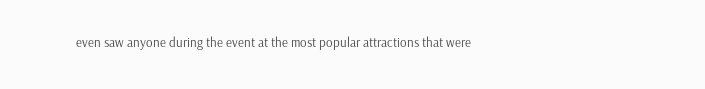even saw anyone during the event at the most popular attractions that were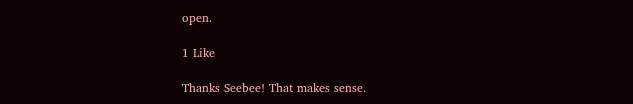open.

1 Like

Thanks Seebee! That makes sense.